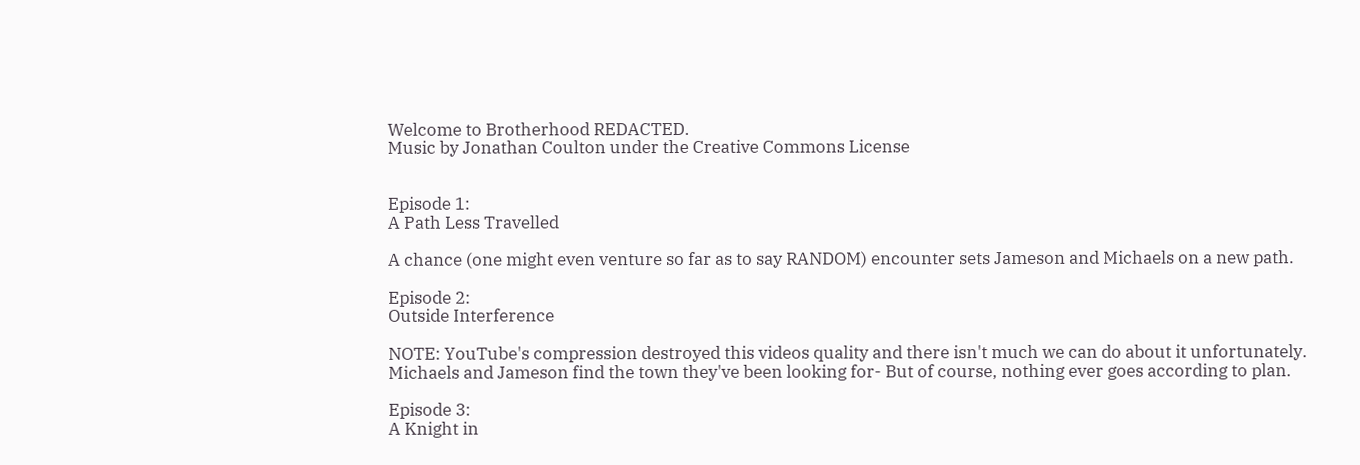Welcome to Brotherhood REDACTED.
Music by Jonathan Coulton under the Creative Commons License


Episode 1:
A Path Less Travelled

A chance (one might even venture so far as to say RANDOM) encounter sets Jameson and Michaels on a new path.

Episode 2:
Outside Interference

NOTE: YouTube's compression destroyed this videos quality and there isn't much we can do about it unfortunately.
Michaels and Jameson find the town they've been looking for- But of course, nothing ever goes according to plan.

Episode 3:
A Knight in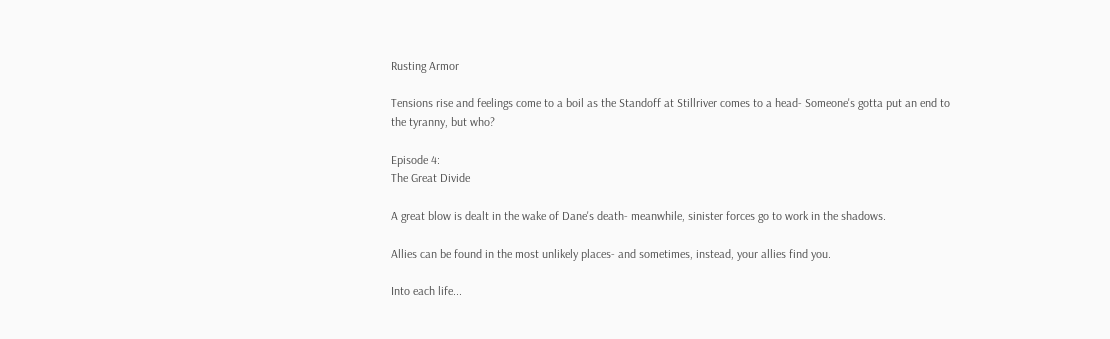Rusting Armor

Tensions rise and feelings come to a boil as the Standoff at Stillriver comes to a head- Someone's gotta put an end to the tyranny, but who?

Episode 4:
The Great Divide

A great blow is dealt in the wake of Dane's death- meanwhile, sinister forces go to work in the shadows.

Allies can be found in the most unlikely places- and sometimes, instead, your allies find you.

Into each life...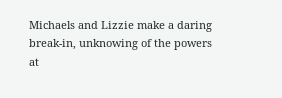Michaels and Lizzie make a daring break-in, unknowing of the powers at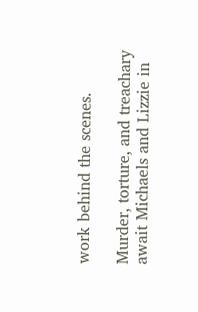work behind the scenes.

Murder, torture, and treachary await Michaels and Lizzie in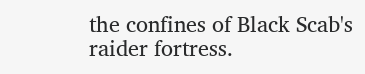the confines of Black Scab's raider fortress.